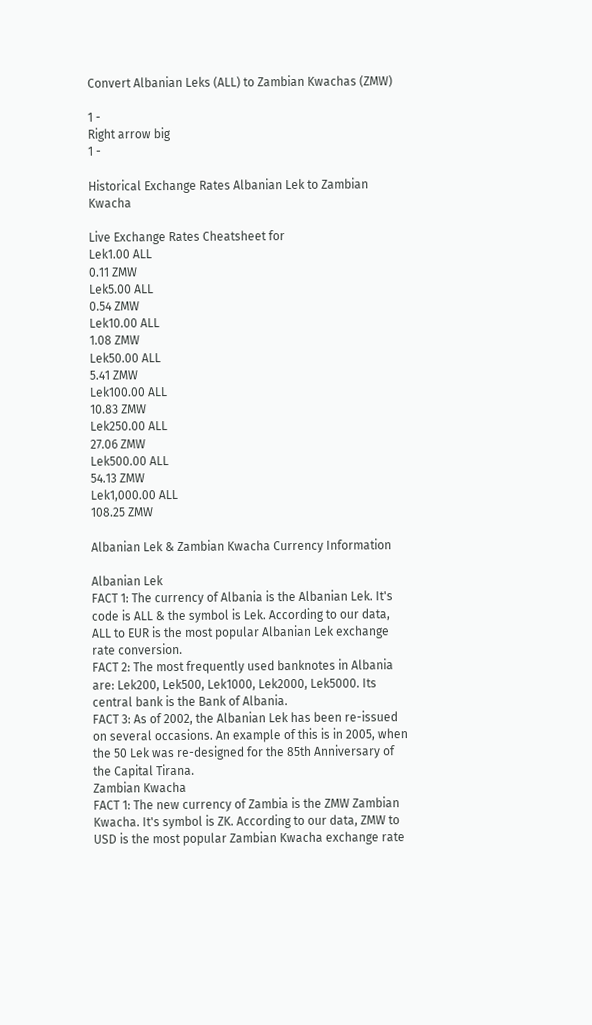Convert Albanian Leks (ALL) to Zambian Kwachas (ZMW)

1 -
Right arrow big
1 -

Historical Exchange Rates Albanian Lek to Zambian Kwacha

Live Exchange Rates Cheatsheet for
Lek1.00 ALL
0.11 ZMW
Lek5.00 ALL
0.54 ZMW
Lek10.00 ALL
1.08 ZMW
Lek50.00 ALL
5.41 ZMW
Lek100.00 ALL
10.83 ZMW
Lek250.00 ALL
27.06 ZMW
Lek500.00 ALL
54.13 ZMW
Lek1,000.00 ALL
108.25 ZMW

Albanian Lek & Zambian Kwacha Currency Information

Albanian Lek
FACT 1: The currency of Albania is the Albanian Lek. It's code is ALL & the symbol is Lek. According to our data, ALL to EUR is the most popular Albanian Lek exchange rate conversion.
FACT 2: The most frequently used banknotes in Albania are: Lek200, Lek500, Lek1000, Lek2000, Lek5000. Its central bank is the Bank of Albania.
FACT 3: As of 2002, the Albanian Lek has been re-issued on several occasions. An example of this is in 2005, when the 50 Lek was re-designed for the 85th Anniversary of the Capital Tirana.
Zambian Kwacha
FACT 1: The new currency of Zambia is the ZMW Zambian Kwacha. It's symbol is ZK. According to our data, ZMW to USD is the most popular Zambian Kwacha exchange rate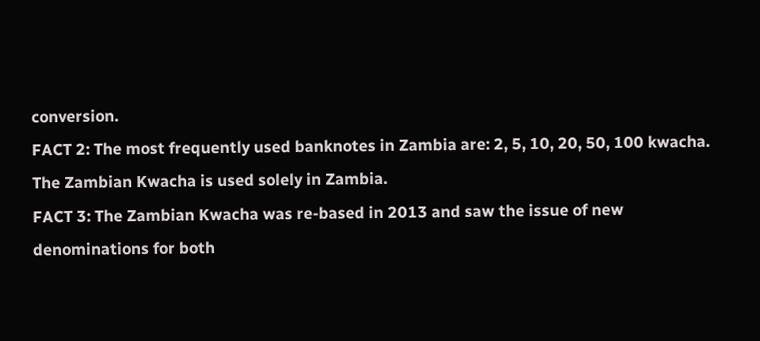conversion.
FACT 2: The most frequently used banknotes in Zambia are: 2, 5, 10, 20, 50, 100 kwacha. The Zambian Kwacha is used solely in Zambia.
FACT 3: The Zambian Kwacha was re-based in 2013 and saw the issue of new denominations for both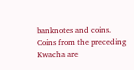banknotes and coins. Coins from the preceding Kwacha are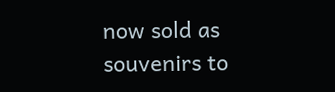now sold as souvenirs to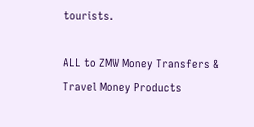tourists.

ALL to ZMW Money Transfers & Travel Money Products